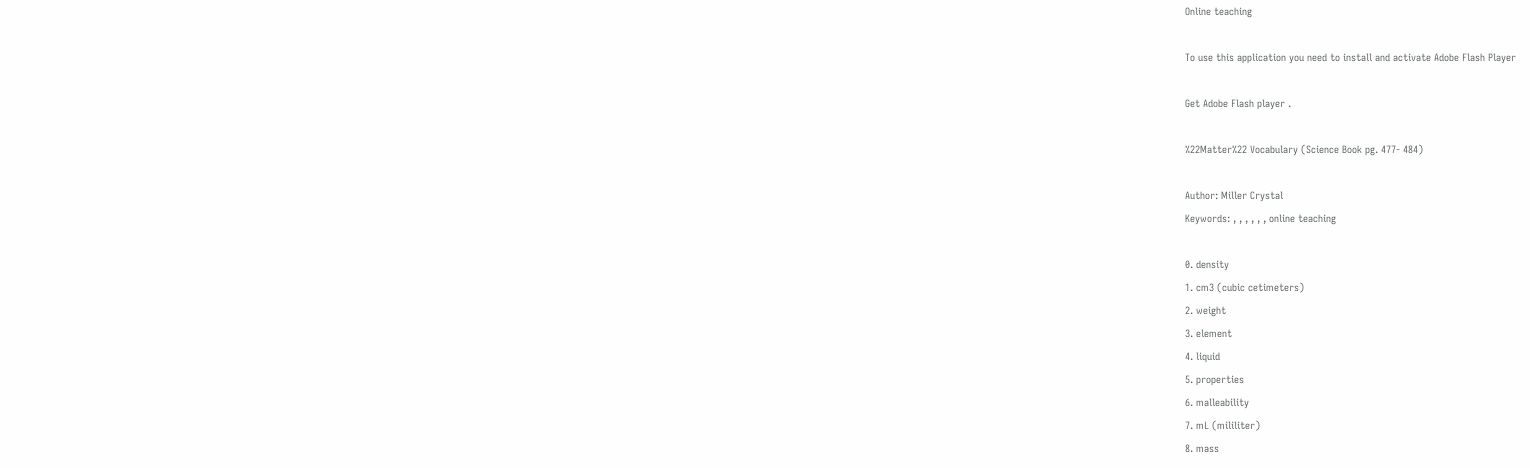Online teaching

To use this application you need to install and activate Adobe Flash Player

Get Adobe Flash player .

%22Matter%22 Vocabulary (Science Book pg. 477- 484)

Author: Miller Crystal
Keywords: , , , , , , online teaching

0. density
1. cm3 (cubic cetimeters)
2. weight
3. element
4. liquid
5. properties
6. malleability
7. mL (mililiter)
8. mass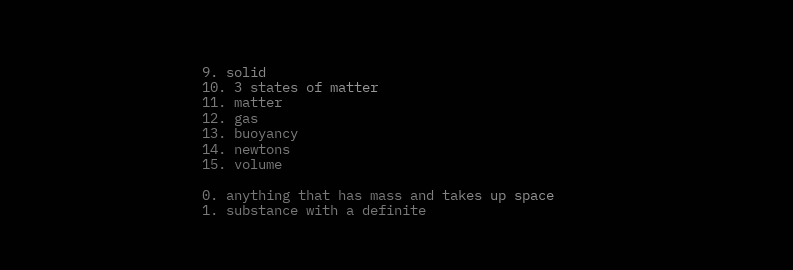9. solid
10. 3 states of matter
11. matter
12. gas
13. buoyancy
14. newtons
15. volume

0. anything that has mass and takes up space
1. substance with a definite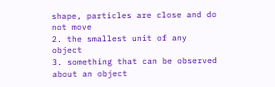shape, particles are close and do not move
2. the smallest unit of any object
3. something that can be observed about an object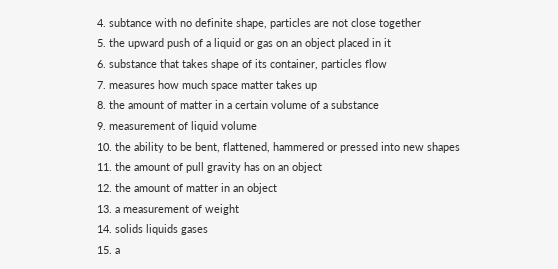4. subtance with no definite shape, particles are not close together
5. the upward push of a liquid or gas on an object placed in it
6. substance that takes shape of its container, particles flow
7. measures how much space matter takes up
8. the amount of matter in a certain volume of a substance
9. measurement of liquid volume
10. the ability to be bent, flattened, hammered or pressed into new shapes
11. the amount of pull gravity has on an object
12. the amount of matter in an object
13. a measurement of weight
14. solids liquids gases
15. a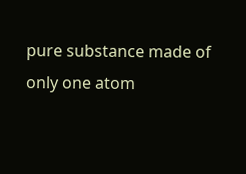pure substance made of only one atom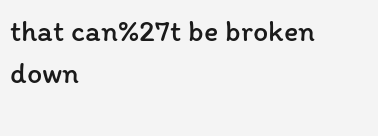that can%27t be broken down